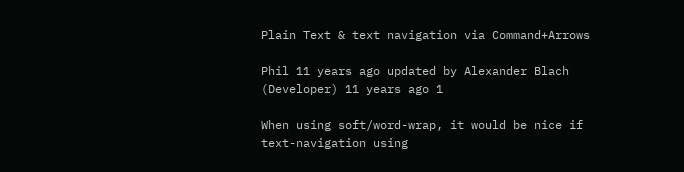Plain Text & text navigation via Command+Arrows

Phil 11 years ago updated by Alexander Blach (Developer) 11 years ago 1

When using soft/word-wrap, it would be nice if text-navigation using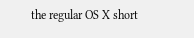the regular OS X short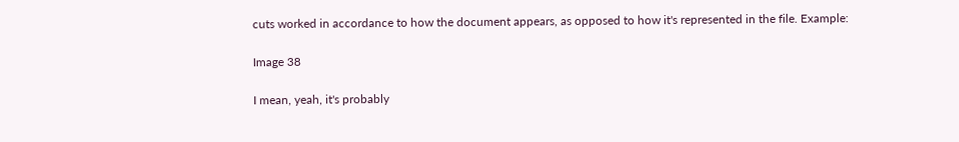cuts worked in accordance to how the document appears, as opposed to how it's represented in the file. Example:

Image 38

I mean, yeah, it's probably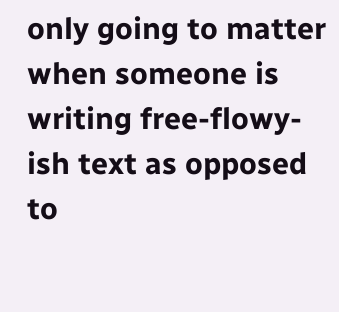only going to matter when someone is writing free-flowy-ish text as opposed to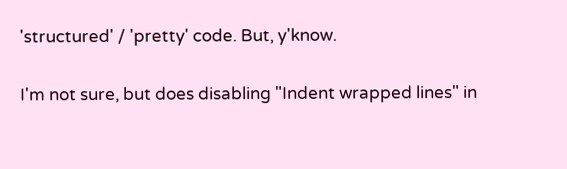'structured' / 'pretty' code. But, y'know.

I'm not sure, but does disabling "Indent wrapped lines" in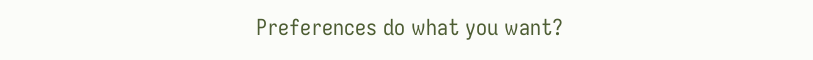Preferences do what you want?